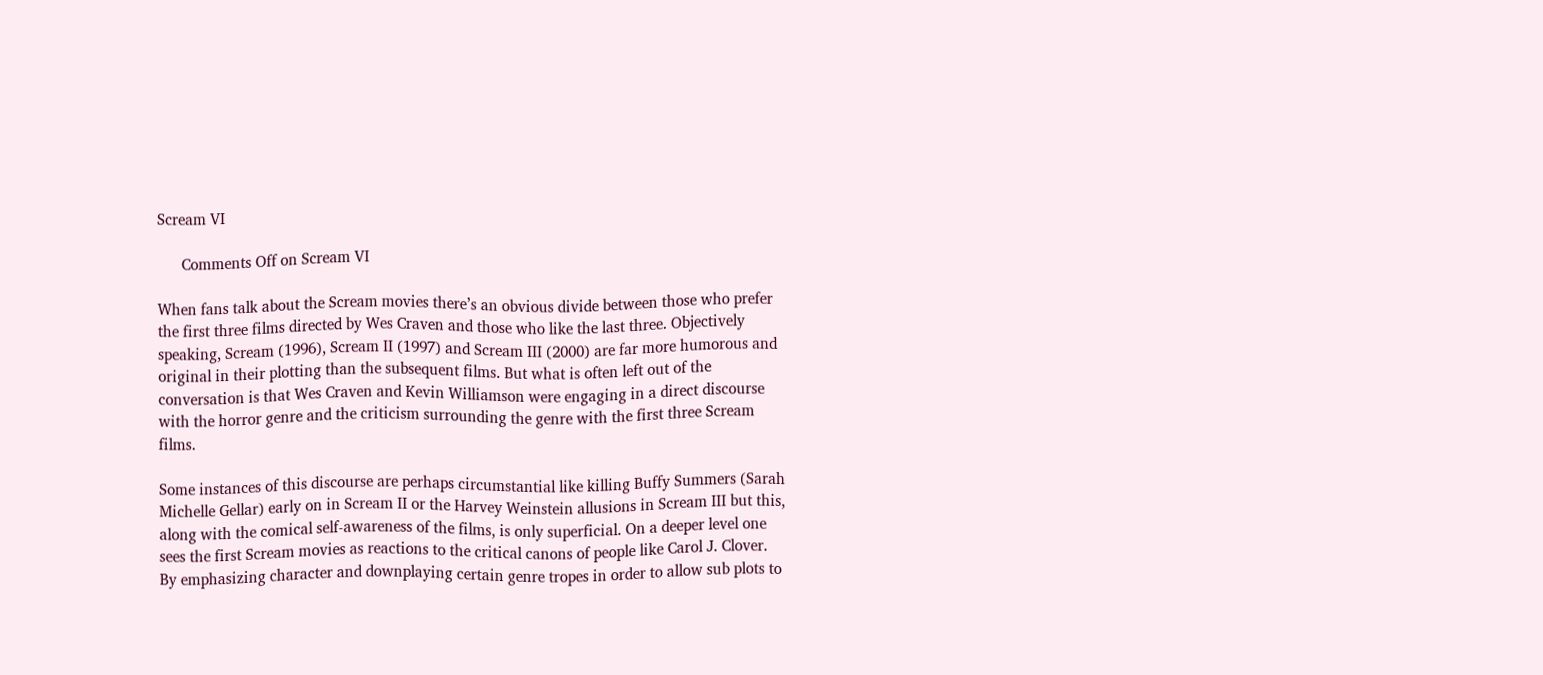Scream VI

      Comments Off on Scream VI

When fans talk about the Scream movies there’s an obvious divide between those who prefer the first three films directed by Wes Craven and those who like the last three. Objectively speaking, Scream (1996), Scream II (1997) and Scream III (2000) are far more humorous and original in their plotting than the subsequent films. But what is often left out of the conversation is that Wes Craven and Kevin Williamson were engaging in a direct discourse with the horror genre and the criticism surrounding the genre with the first three Scream films.

Some instances of this discourse are perhaps circumstantial like killing Buffy Summers (Sarah Michelle Gellar) early on in Scream II or the Harvey Weinstein allusions in Scream III but this, along with the comical self-awareness of the films, is only superficial. On a deeper level one sees the first Scream movies as reactions to the critical canons of people like Carol J. Clover. By emphasizing character and downplaying certain genre tropes in order to allow sub plots to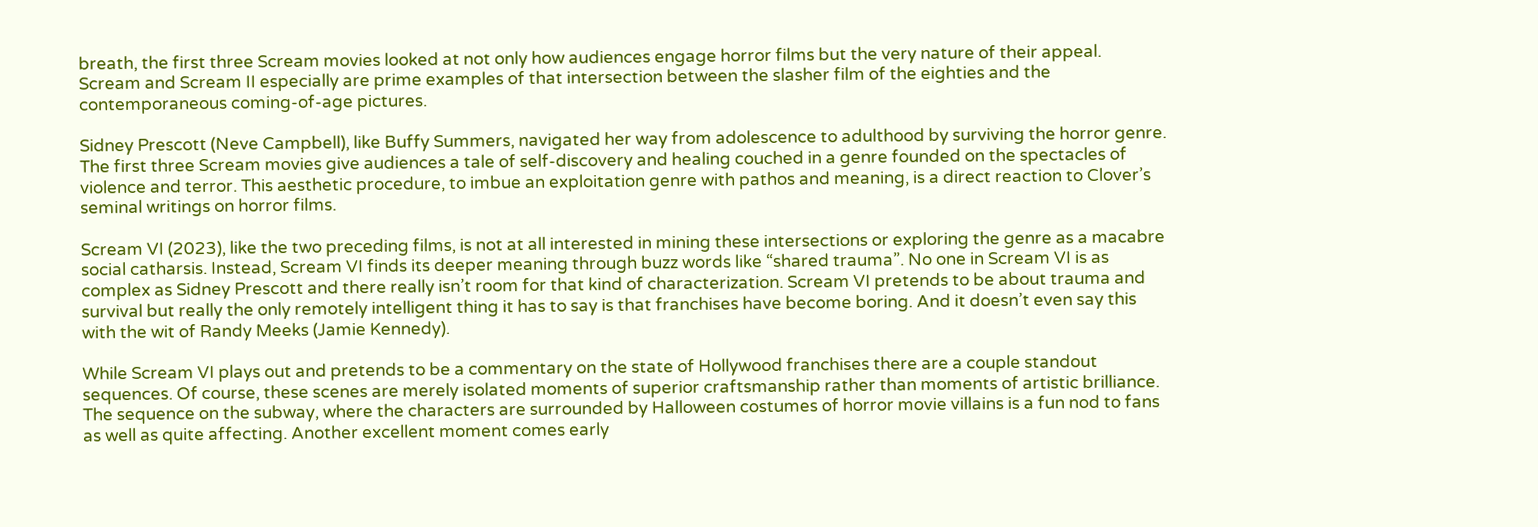breath, the first three Scream movies looked at not only how audiences engage horror films but the very nature of their appeal. Scream and Scream II especially are prime examples of that intersection between the slasher film of the eighties and the contemporaneous coming-of-age pictures.

Sidney Prescott (Neve Campbell), like Buffy Summers, navigated her way from adolescence to adulthood by surviving the horror genre. The first three Scream movies give audiences a tale of self-discovery and healing couched in a genre founded on the spectacles of violence and terror. This aesthetic procedure, to imbue an exploitation genre with pathos and meaning, is a direct reaction to Clover’s seminal writings on horror films.

Scream VI (2023), like the two preceding films, is not at all interested in mining these intersections or exploring the genre as a macabre social catharsis. Instead, Scream VI finds its deeper meaning through buzz words like “shared trauma”. No one in Scream VI is as complex as Sidney Prescott and there really isn’t room for that kind of characterization. Scream VI pretends to be about trauma and survival but really the only remotely intelligent thing it has to say is that franchises have become boring. And it doesn’t even say this with the wit of Randy Meeks (Jamie Kennedy).

While Scream VI plays out and pretends to be a commentary on the state of Hollywood franchises there are a couple standout sequences. Of course, these scenes are merely isolated moments of superior craftsmanship rather than moments of artistic brilliance. The sequence on the subway, where the characters are surrounded by Halloween costumes of horror movie villains is a fun nod to fans as well as quite affecting. Another excellent moment comes early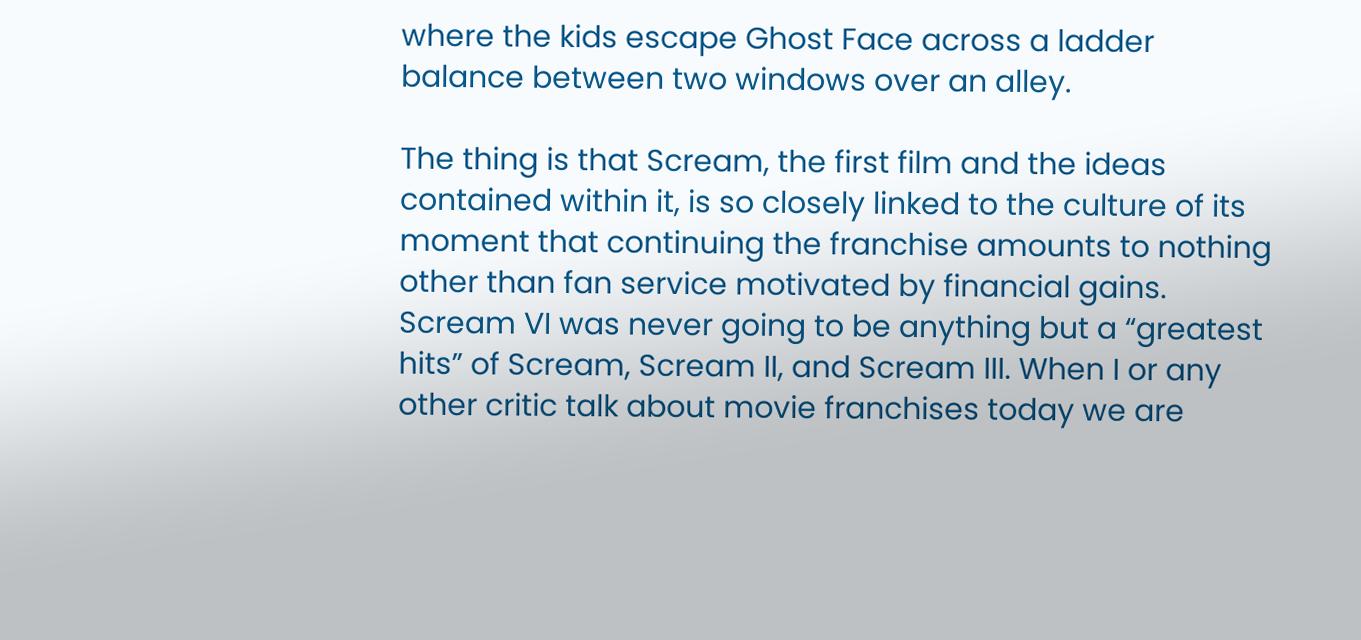where the kids escape Ghost Face across a ladder balance between two windows over an alley.

The thing is that Scream, the first film and the ideas contained within it, is so closely linked to the culture of its moment that continuing the franchise amounts to nothing other than fan service motivated by financial gains. Scream VI was never going to be anything but a “greatest hits” of Scream, Scream II, and Scream III. When I or any other critic talk about movie franchises today we are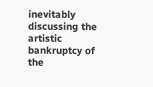inevitably discussing the artistic bankruptcy of the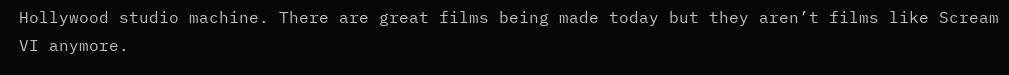Hollywood studio machine. There are great films being made today but they aren’t films like Scream VI anymore.